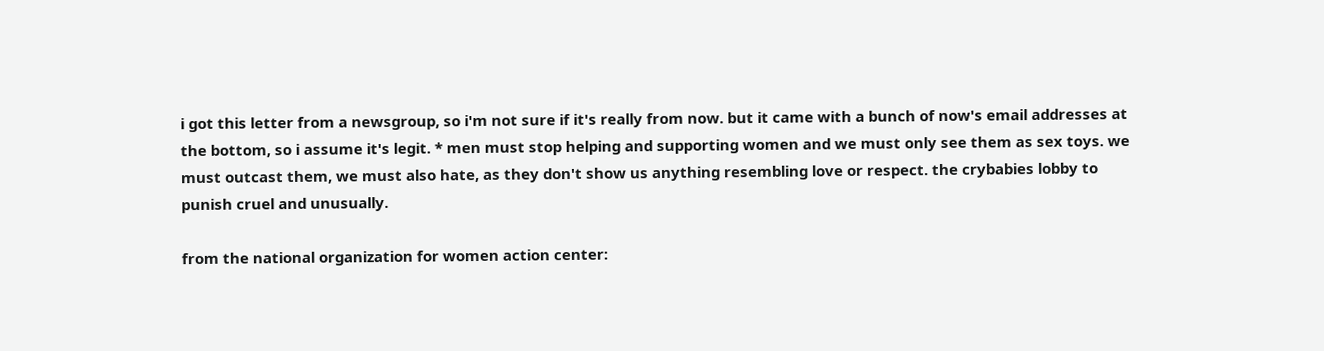i got this letter from a newsgroup, so i'm not sure if it's really from now. but it came with a bunch of now's email addresses at the bottom, so i assume it's legit. * men must stop helping and supporting women and we must only see them as sex toys. we must outcast them, we must also hate, as they don't show us anything resembling love or respect. the crybabies lobby to punish cruel and unusually.

from the national organization for women action center: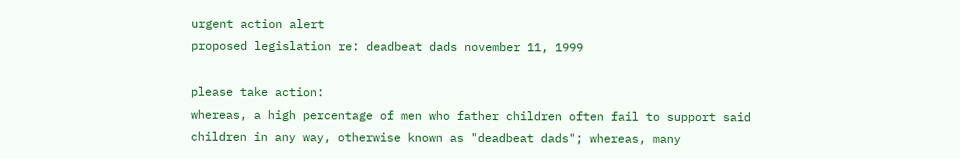urgent action alert
proposed legislation re: deadbeat dads november 11, 1999

please take action:
whereas, a high percentage of men who father children often fail to support said children in any way, otherwise known as "deadbeat dads"; whereas, many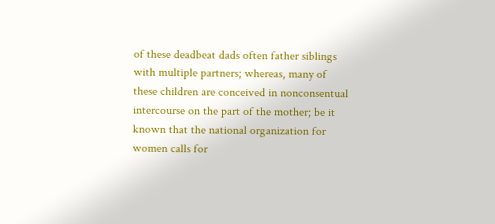of these deadbeat dads often father siblings with multiple partners; whereas, many of these children are conceived in nonconsentual intercourse on the part of the mother; be it known that the national organization for women calls for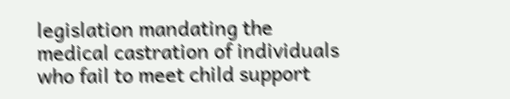legislation mandating the medical castration of individuals who fail to meet child support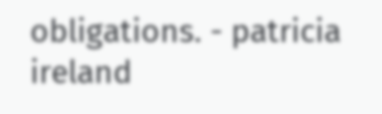obligations. - patricia ireland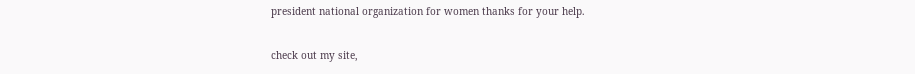president national organization for women thanks for your help.

check out my site,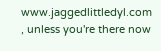www.jaggedlittledyl.com , unless you're there now